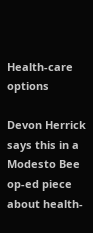Health-care options

Devon Herrick says this in a Modesto Bee op-ed piece about health-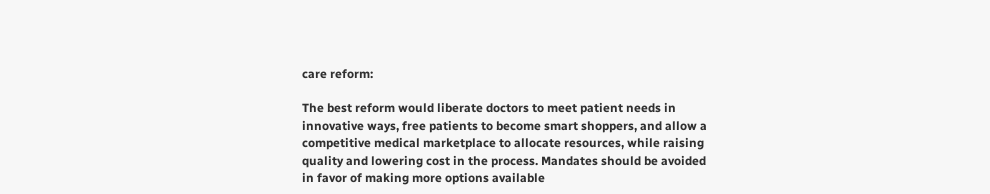care reform:

The best reform would liberate doctors to meet patient needs in innovative ways, free patients to become smart shoppers, and allow a competitive medical marketplace to allocate resources, while raising quality and lowering cost in the process. Mandates should be avoided in favor of making more options available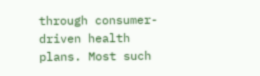through consumer-driven health plans. Most such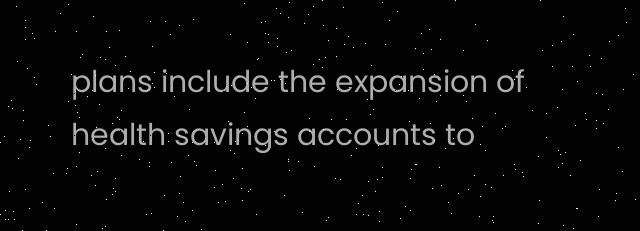plans include the expansion of health savings accounts to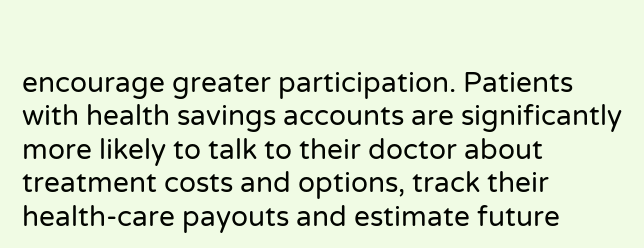encourage greater participation. Patients with health savings accounts are significantly more likely to talk to their doctor about treatment costs and options, track their health-care payouts and estimate future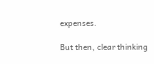expenses.

But then, clear thinking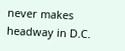never makes headway in D.C.